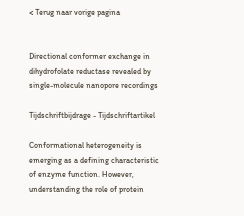< Terug naar vorige pagina


Directional conformer exchange in dihydrofolate reductase revealed by single-molecule nanopore recordings

Tijdschriftbijdrage - Tijdschriftartikel

Conformational heterogeneity is emerging as a defining characteristic of enzyme function. However, understanding the role of protein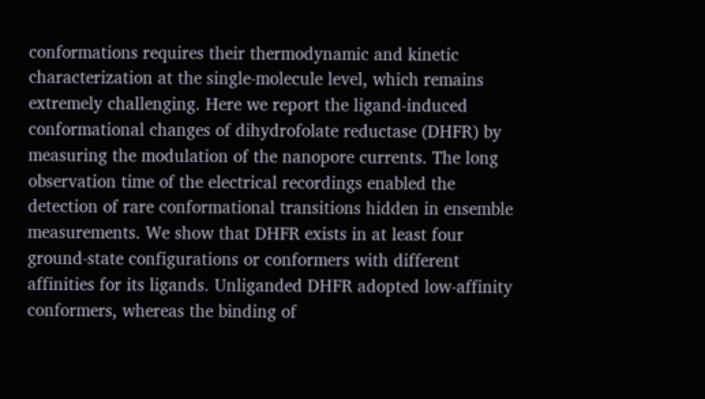conformations requires their thermodynamic and kinetic characterization at the single-molecule level, which remains extremely challenging. Here we report the ligand-induced conformational changes of dihydrofolate reductase (DHFR) by measuring the modulation of the nanopore currents. The long observation time of the electrical recordings enabled the detection of rare conformational transitions hidden in ensemble measurements. We show that DHFR exists in at least four ground-state configurations or conformers with different affinities for its ligands. Unliganded DHFR adopted low-affinity conformers, whereas the binding of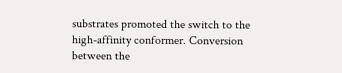substrates promoted the switch to the high-affinity conformer. Conversion between the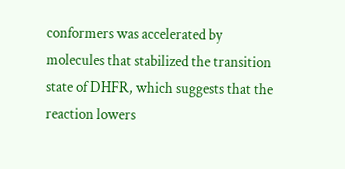conformers was accelerated by molecules that stabilized the transition state of DHFR, which suggests that the reaction lowers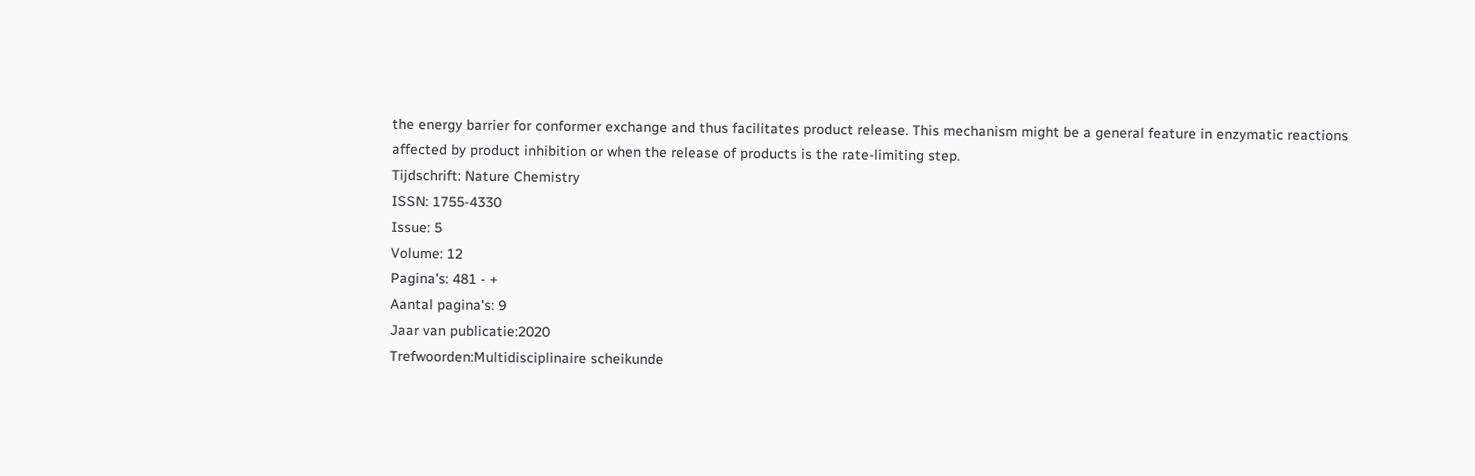the energy barrier for conformer exchange and thus facilitates product release. This mechanism might be a general feature in enzymatic reactions affected by product inhibition or when the release of products is the rate-limiting step.
Tijdschrift: Nature Chemistry
ISSN: 1755-4330
Issue: 5
Volume: 12
Pagina's: 481 - +
Aantal pagina's: 9
Jaar van publicatie:2020
Trefwoorden:Multidisciplinaire scheikunde